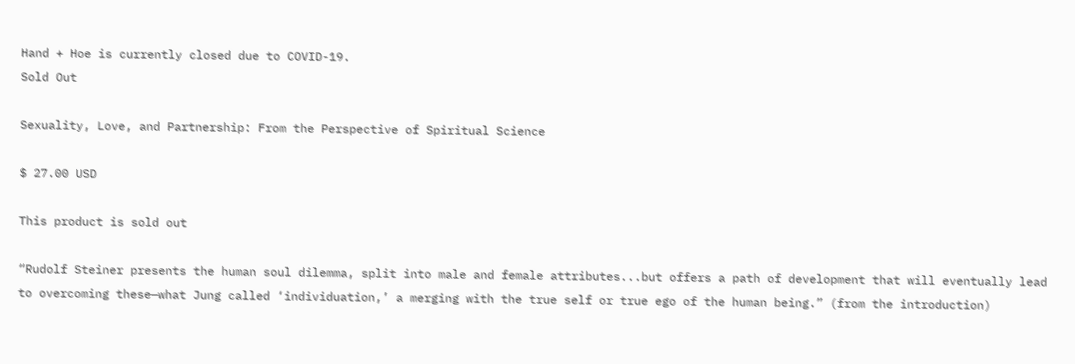Hand + Hoe is currently closed due to COVID-19.
Sold Out

Sexuality, Love, and Partnership: From the Perspective of Spiritual Science

$ 27.00 USD

This product is sold out

“Rudolf Steiner presents the human soul dilemma, split into male and female attributes...but offers a path of development that will eventually lead to overcoming these—what Jung called ‘individuation,’ a merging with the true self or true ego of the human being.” (from the introduction)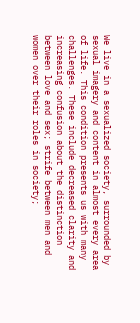We live in a sexualized society, surrounded by sexual imagery and content in almost every area of life. This condition presents us with many challenges. These include decreased clarity and increasing confusion about the distinction between love and sex; strife between men and women over their roles in society;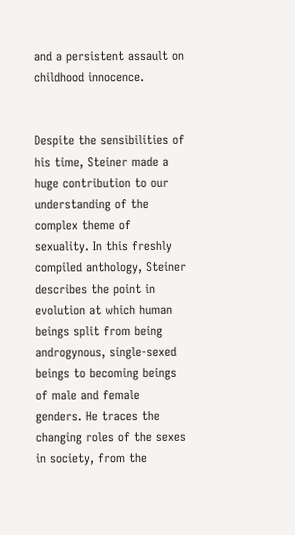and a persistent assault on childhood innocence.


Despite the sensibilities of his time, Steiner made a huge contribution to our understanding of the complex theme of sexuality. In this freshly compiled anthology, Steiner describes the point in evolution at which human beings split from being androgynous, single-sexed beings to becoming beings of male and female genders. He traces the changing roles of the sexes in society, from the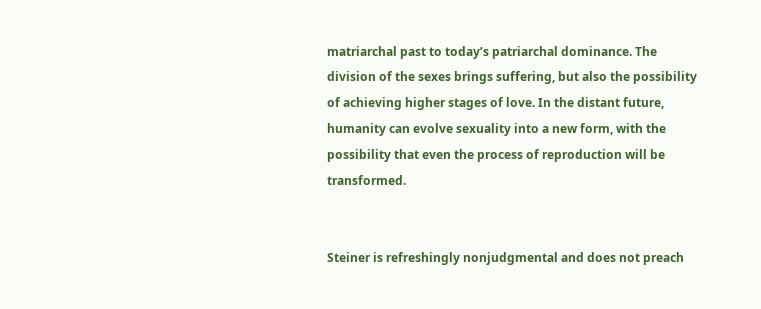matriarchal past to today’s patriarchal dominance. The division of the sexes brings suffering, but also the possibility of achieving higher stages of love. In the distant future, humanity can evolve sexuality into a new form, with the possibility that even the process of reproduction will be transformed.


Steiner is refreshingly nonjudgmental and does not preach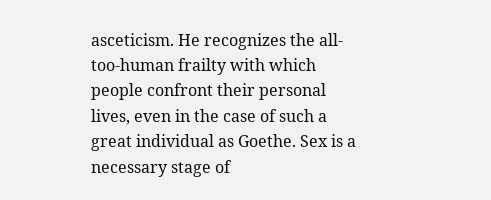asceticism. He recognizes the all-too-human frailty with which people confront their personal lives, even in the case of such a great individual as Goethe. Sex is a necessary stage of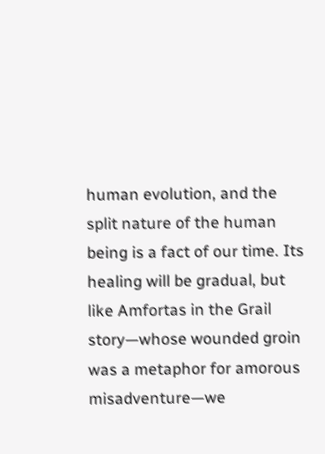human evolution, and the split nature of the human being is a fact of our time. Its healing will be gradual, but like Amfortas in the Grail story—whose wounded groin was a metaphor for amorous misadventure—we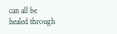can all be healed through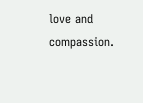love and compassion.